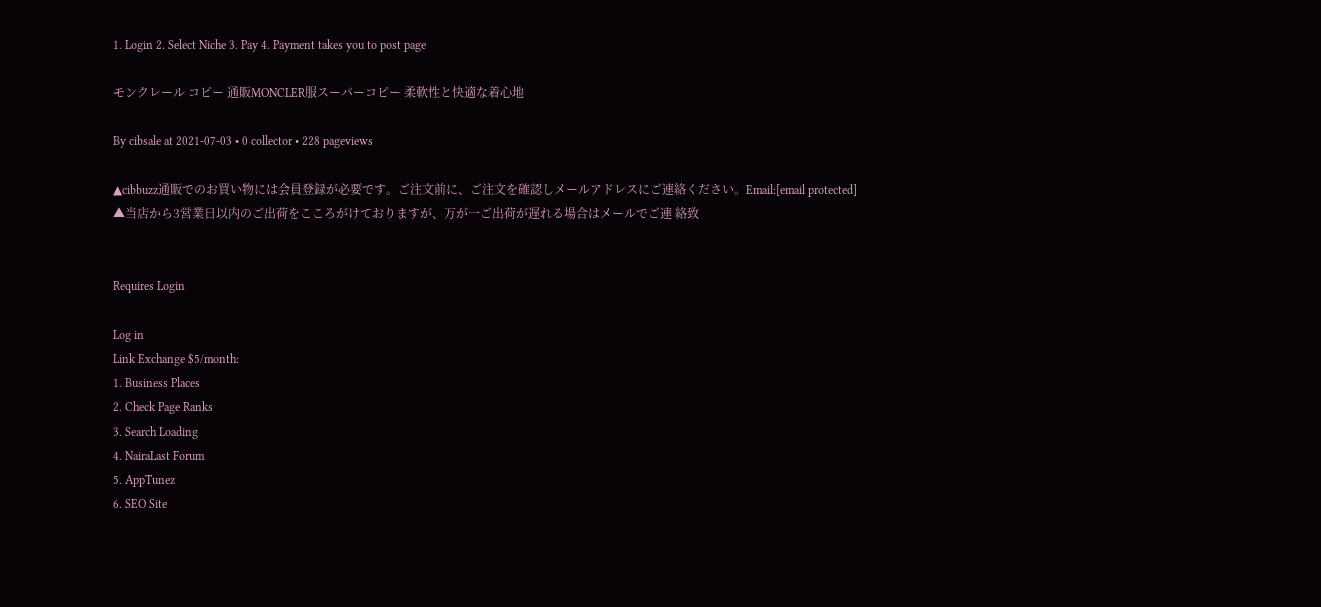1. Login 2. Select Niche 3. Pay 4. Payment takes you to post page

モンクレール コピー 通販MONCLER服スーパーコピー 柔軟性と快適な着心地

By cibsale at 2021-07-03 • 0 collector • 228 pageviews

▲cibbuzz通販でのお買い物には会員登録が必要です。ご注文前に、ご注文を確認しメールアドレスにご連絡ください。Email:[email protected]
▲当店から3営業日以内のご出荷をこころがけておりますが、万が一ご出荷が遅れる場合はメールでご連 絡致


Requires Login

Log in
Link Exchange $5/month:
1. Business Places
2. Check Page Ranks
3. Search Loading
4. NairaLast Forum
5. AppTunez
6. SEO Site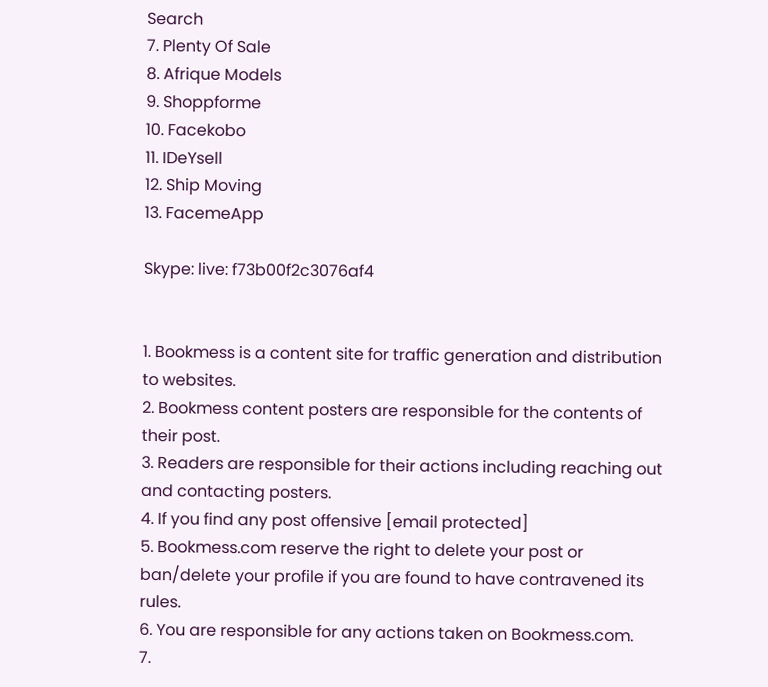Search
7. Plenty Of Sale
8. Afrique Models
9. Shoppforme
10. Facekobo
11. IDeYsell
12. Ship Moving
13. FacemeApp

Skype: live: f73b00f2c3076af4


1. Bookmess is a content site for traffic generation and distribution to websites.
2. Bookmess content posters are responsible for the contents of their post.
3. Readers are responsible for their actions including reaching out and contacting posters.
4. If you find any post offensive [email protected]
5. Bookmess.com reserve the right to delete your post or ban/delete your profile if you are found to have contravened its rules.
6. You are responsible for any actions taken on Bookmess.com.
7.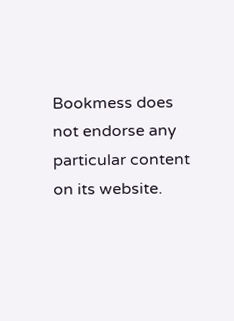Bookmess does not endorse any particular content on its website.